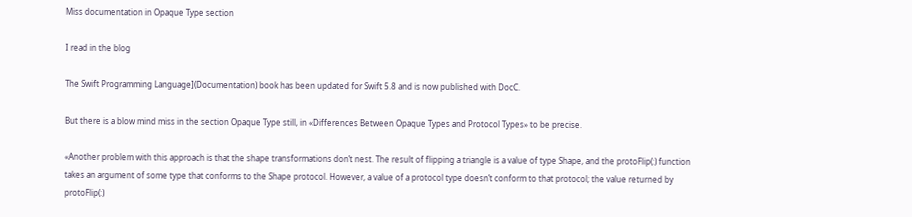Miss documentation in Opaque Type section

I read in the blog

The Swift Programming Language](Documentation) book has been updated for Swift 5.8 and is now published with DocC.

But there is a blow mind miss in the section Opaque Type still, in «Differences Between Opaque Types and Protocol Types» to be precise.

«Another problem with this approach is that the shape transformations don’t nest. The result of flipping a triangle is a value of type Shape, and the protoFlip(:) function takes an argument of some type that conforms to the Shape protocol. However, a value of a protocol type doesn’t conform to that protocol; the value returned by protoFlip(:)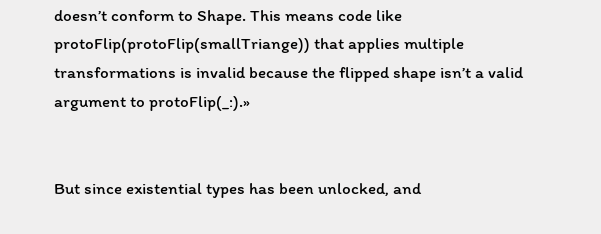doesn’t conform to Shape. This means code like protoFlip(protoFlip(smallTriange)) that applies multiple transformations is invalid because the flipped shape isn’t a valid argument to protoFlip(_:).»


But since existential types has been unlocked, and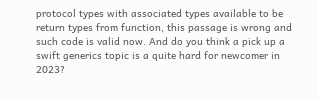protocol types with associated types available to be return types from function, this passage is wrong and such code is valid now. And do you think a pick up a swift generics topic is a quite hard for newcomer in 2023?